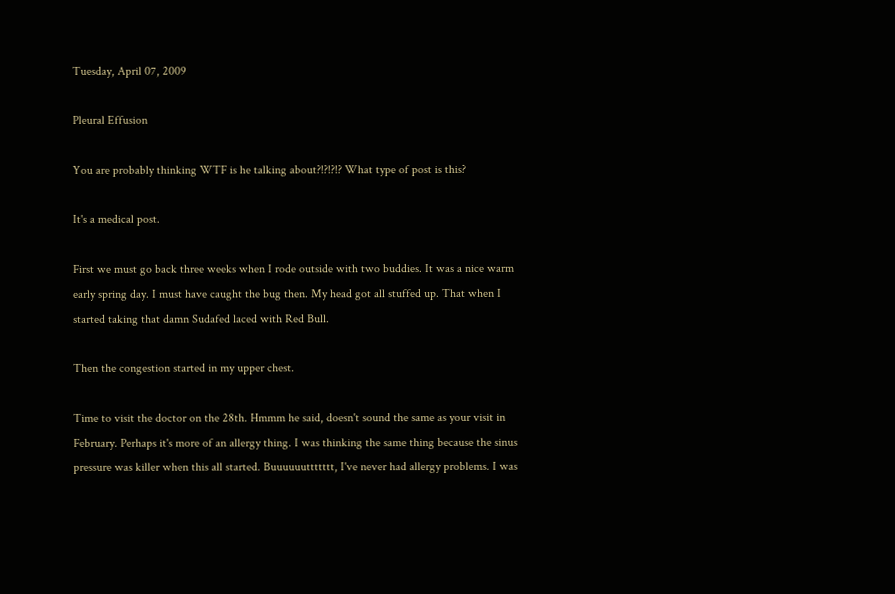Tuesday, April 07, 2009

Pleural Effusion

You are probably thinking WTF is he talking about?!?!?!? What type of post is this?

It's a medical post.

First we must go back three weeks when I rode outside with two buddies. It was a nice warm early spring day. I must have caught the bug then. My head got all stuffed up. That when I started taking that damn Sudafed laced with Red Bull.

Then the congestion started in my upper chest.

Time to visit the doctor on the 28th. Hmmm he said, doesn't sound the same as your visit in February. Perhaps it's more of an allergy thing. I was thinking the same thing because the sinus pressure was killer when this all started. Buuuuuuttttttt, I've never had allergy problems. I was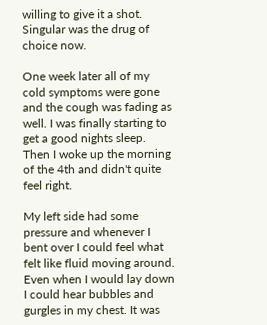willing to give it a shot. Singular was the drug of choice now.

One week later all of my cold symptoms were gone and the cough was fading as well. I was finally starting to get a good nights sleep. Then I woke up the morning of the 4th and didn't quite feel right.

My left side had some pressure and whenever I bent over I could feel what felt like fluid moving around. Even when I would lay down I could hear bubbles and gurgles in my chest. It was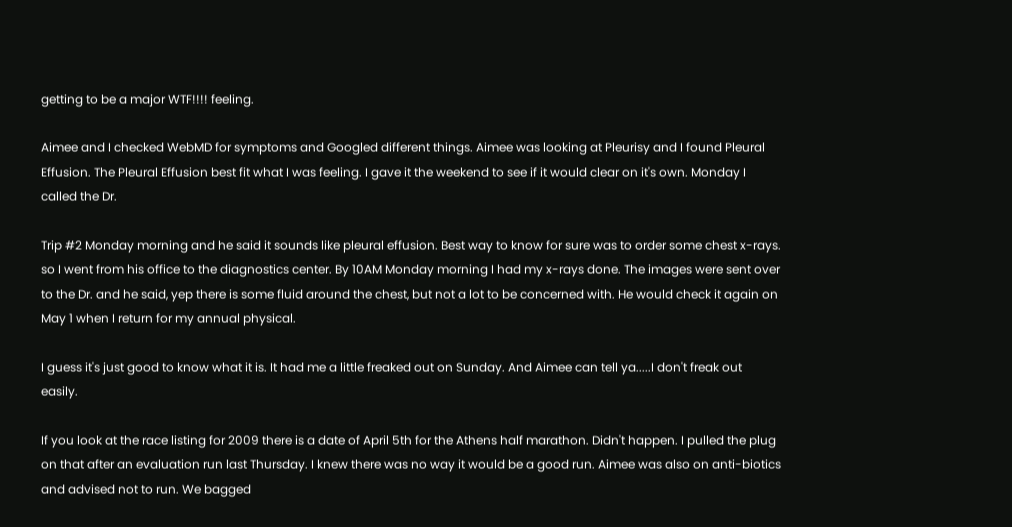getting to be a major WTF!!!! feeling.

Aimee and I checked WebMD for symptoms and Googled different things. Aimee was looking at Pleurisy and I found Pleural Effusion. The Pleural Effusion best fit what I was feeling. I gave it the weekend to see if it would clear on it's own. Monday I called the Dr.

Trip #2 Monday morning and he said it sounds like pleural effusion. Best way to know for sure was to order some chest x-rays. so I went from his office to the diagnostics center. By 10AM Monday morning I had my x-rays done. The images were sent over to the Dr. and he said, yep there is some fluid around the chest, but not a lot to be concerned with. He would check it again on May 1 when I return for my annual physical.

I guess it's just good to know what it is. It had me a little freaked out on Sunday. And Aimee can tell ya.....I don't freak out easily.

If you look at the race listing for 2009 there is a date of April 5th for the Athens half marathon. Didn't happen. I pulled the plug on that after an evaluation run last Thursday. I knew there was no way it would be a good run. Aimee was also on anti-biotics and advised not to run. We bagged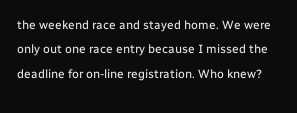the weekend race and stayed home. We were only out one race entry because I missed the deadline for on-line registration. Who knew?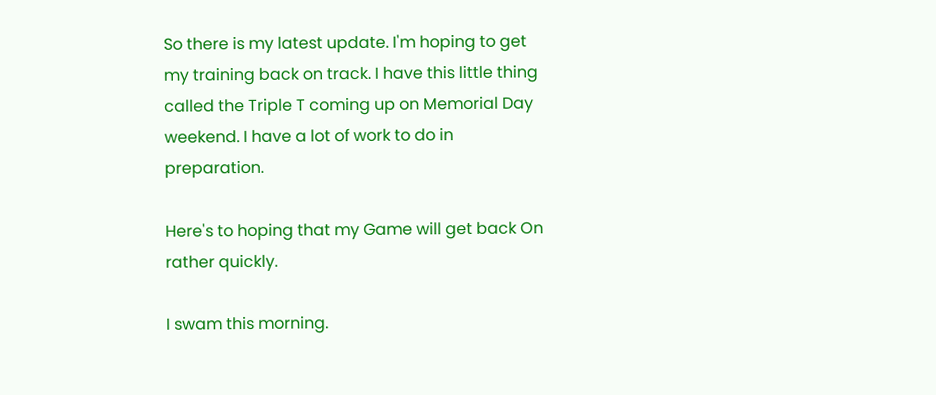So there is my latest update. I'm hoping to get my training back on track. I have this little thing called the Triple T coming up on Memorial Day weekend. I have a lot of work to do in preparation.

Here's to hoping that my Game will get back On rather quickly.

I swam this morning.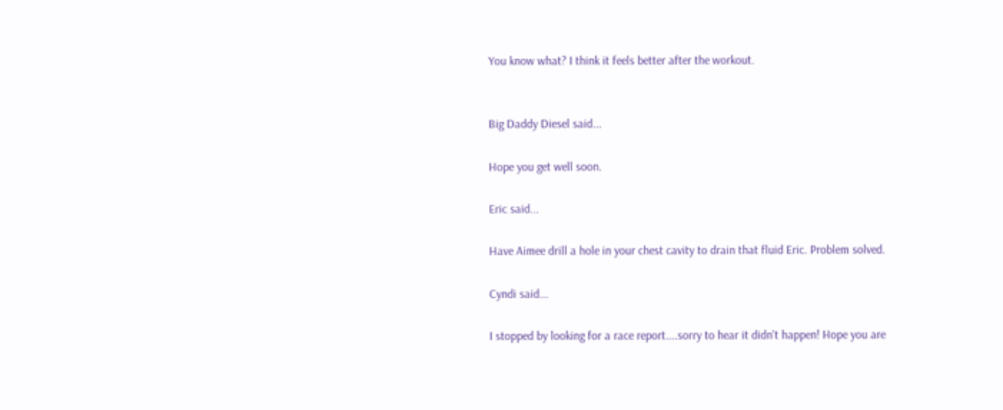You know what? I think it feels better after the workout.


Big Daddy Diesel said...

Hope you get well soon.

Eric said...

Have Aimee drill a hole in your chest cavity to drain that fluid Eric. Problem solved.

Cyndi said...

I stopped by looking for a race report....sorry to hear it didn't happen! Hope you are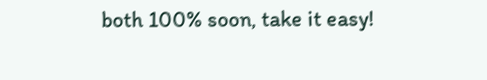both 100% soon, take it easy!